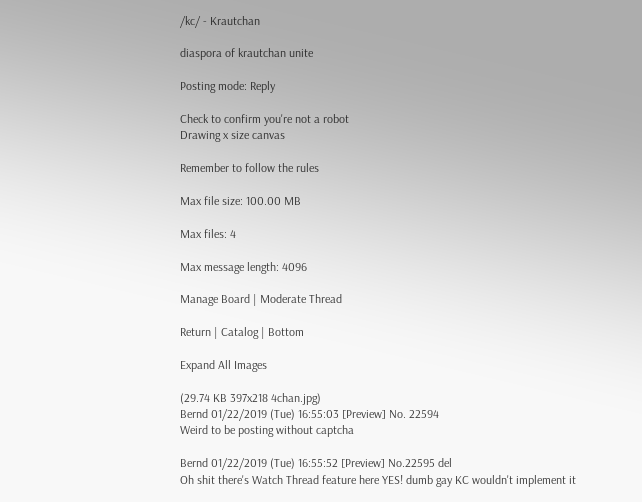/kc/ - Krautchan

diaspora of krautchan unite

Posting mode: Reply

Check to confirm you're not a robot
Drawing x size canvas

Remember to follow the rules

Max file size: 100.00 MB

Max files: 4

Max message length: 4096

Manage Board | Moderate Thread

Return | Catalog | Bottom

Expand All Images

(29.74 KB 397x218 4chan.jpg)
Bernd 01/22/2019 (Tue) 16:55:03 [Preview] No. 22594
Weird to be posting without captcha

Bernd 01/22/2019 (Tue) 16:55:52 [Preview] No.22595 del
Oh shit there's Watch Thread feature here YES! dumb gay KC wouldn't implement it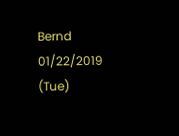Bernd 01/22/2019 (Tue)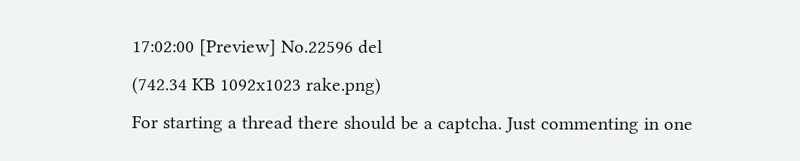17:02:00 [Preview] No.22596 del
(742.34 KB 1092x1023 rake.png)
For starting a thread there should be a captcha. Just commenting in one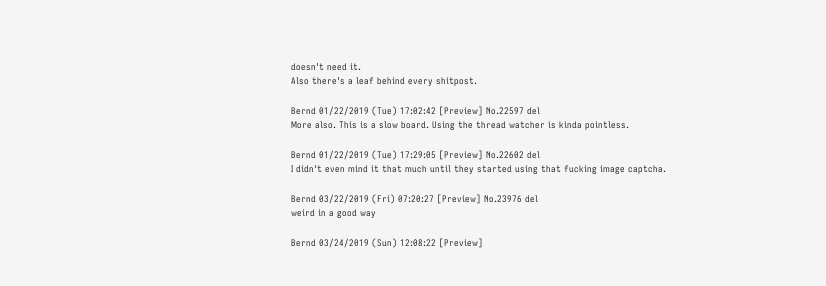doesn't need it.
Also there's a leaf behind every shitpost.

Bernd 01/22/2019 (Tue) 17:02:42 [Preview] No.22597 del
More also. This is a slow board. Using the thread watcher is kinda pointless.

Bernd 01/22/2019 (Tue) 17:29:05 [Preview] No.22602 del
I didn't even mind it that much until they started using that fucking image captcha.

Bernd 03/22/2019 (Fri) 07:20:27 [Preview] No.23976 del
weird in a good way

Bernd 03/24/2019 (Sun) 12:08:22 [Preview]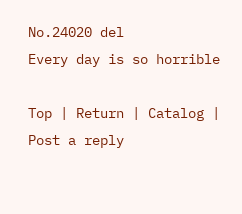No.24020 del
Every day is so horrible

Top | Return | Catalog | Post a reply